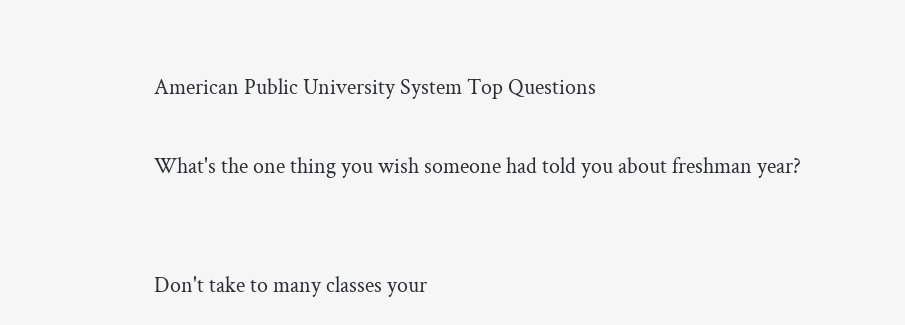American Public University System Top Questions

What's the one thing you wish someone had told you about freshman year?


Don't take to many classes your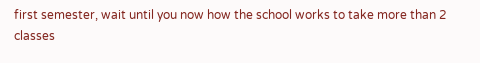first semester, wait until you now how the school works to take more than 2 classes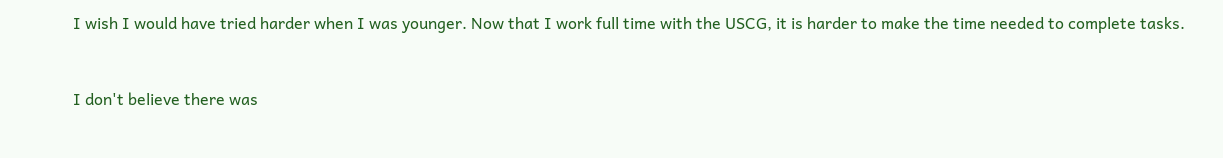I wish I would have tried harder when I was younger. Now that I work full time with the USCG, it is harder to make the time needed to complete tasks.


I don't believe there was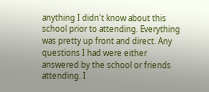anything I didn't know about this school prior to attending. Everything was pretty up front and direct. Any questions I had were either answered by the school or friends attending. I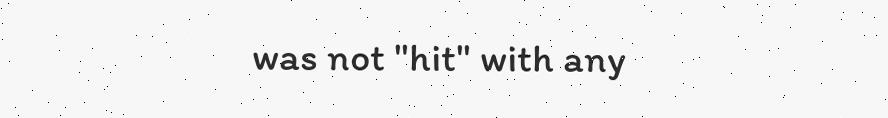was not "hit" with any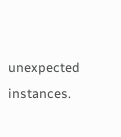unexpected instances.